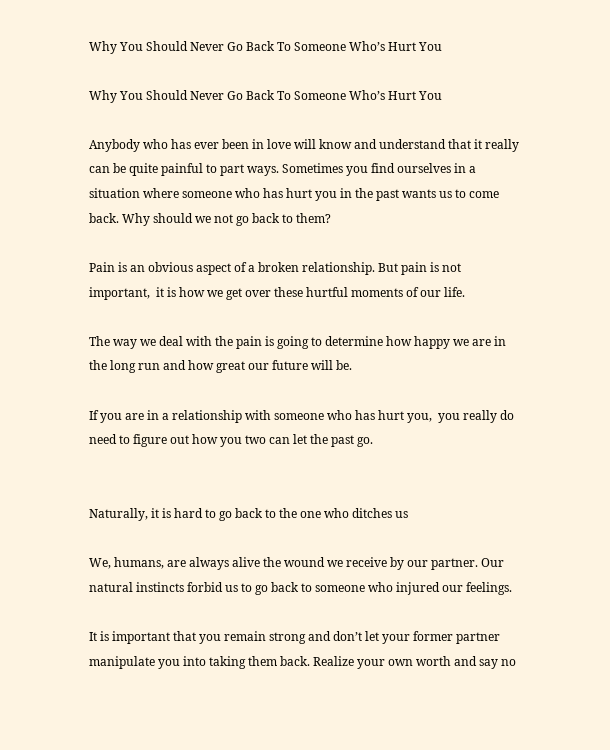Why You Should Never Go Back To Someone Who’s Hurt You

Why You Should Never Go Back To Someone Who’s Hurt You

Anybody who has ever been in love will know and understand that it really can be quite painful to part ways. Sometimes you find ourselves in a situation where someone who has hurt you in the past wants us to come back. Why should we not go back to them?

Pain is an obvious aspect of a broken relationship. But pain is not important,  it is how we get over these hurtful moments of our life.

The way we deal with the pain is going to determine how happy we are in the long run and how great our future will be.

If you are in a relationship with someone who has hurt you,  you really do need to figure out how you two can let the past go.


Naturally, it is hard to go back to the one who ditches us

We, humans, are always alive the wound we receive by our partner. Our natural instincts forbid us to go back to someone who injured our feelings.

It is important that you remain strong and don’t let your former partner manipulate you into taking them back. Realize your own worth and say no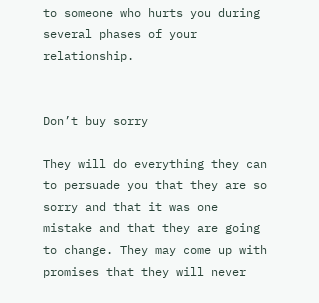to someone who hurts you during several phases of your relationship.


Don’t buy sorry

They will do everything they can to persuade you that they are so sorry and that it was one mistake and that they are going to change. They may come up with promises that they will never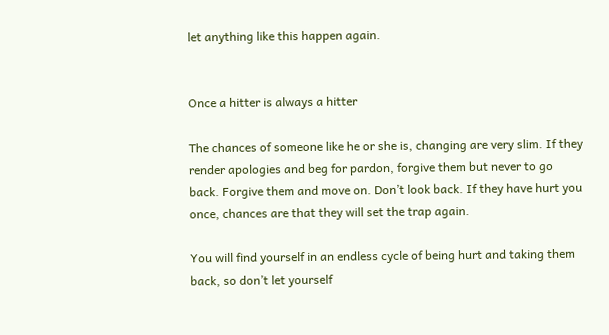let anything like this happen again.


Once a hitter is always a hitter

The chances of someone like he or she is, changing are very slim. If they render apologies and beg for pardon, forgive them but never to go back. Forgive them and move on. Don’t look back. If they have hurt you once, chances are that they will set the trap again.

You will find yourself in an endless cycle of being hurt and taking them back, so don’t let yourself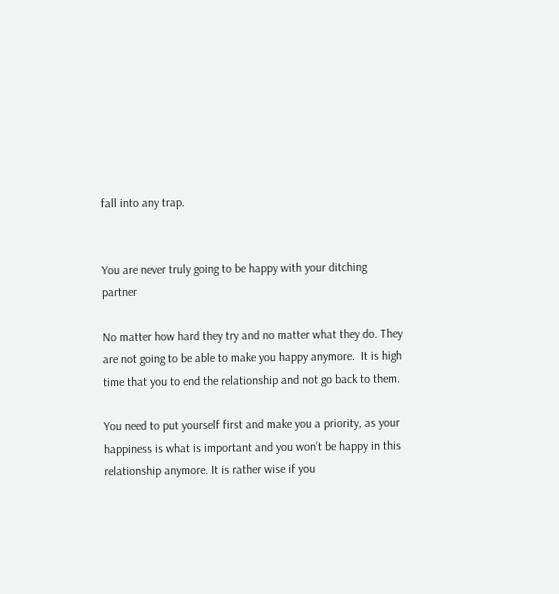fall into any trap.


You are never truly going to be happy with your ditching  partner

No matter how hard they try and no matter what they do. They are not going to be able to make you happy anymore.  It is high time that you to end the relationship and not go back to them.

You need to put yourself first and make you a priority, as your happiness is what is important and you won’t be happy in this relationship anymore. It is rather wise if you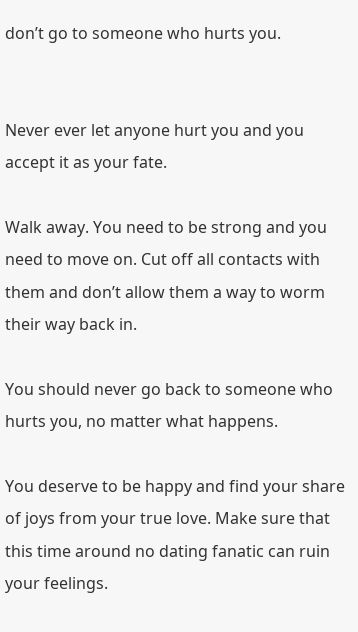don’t go to someone who hurts you.


Never ever let anyone hurt you and you accept it as your fate.

Walk away. You need to be strong and you need to move on. Cut off all contacts with them and don’t allow them a way to worm their way back in.

You should never go back to someone who hurts you, no matter what happens.

You deserve to be happy and find your share of joys from your true love. Make sure that this time around no dating fanatic can ruin your feelings.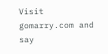Visit gomarry.com and say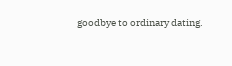goodbye to ordinary dating.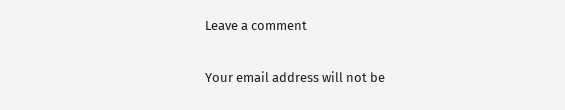Leave a comment

Your email address will not be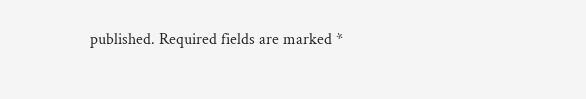published. Required fields are marked *